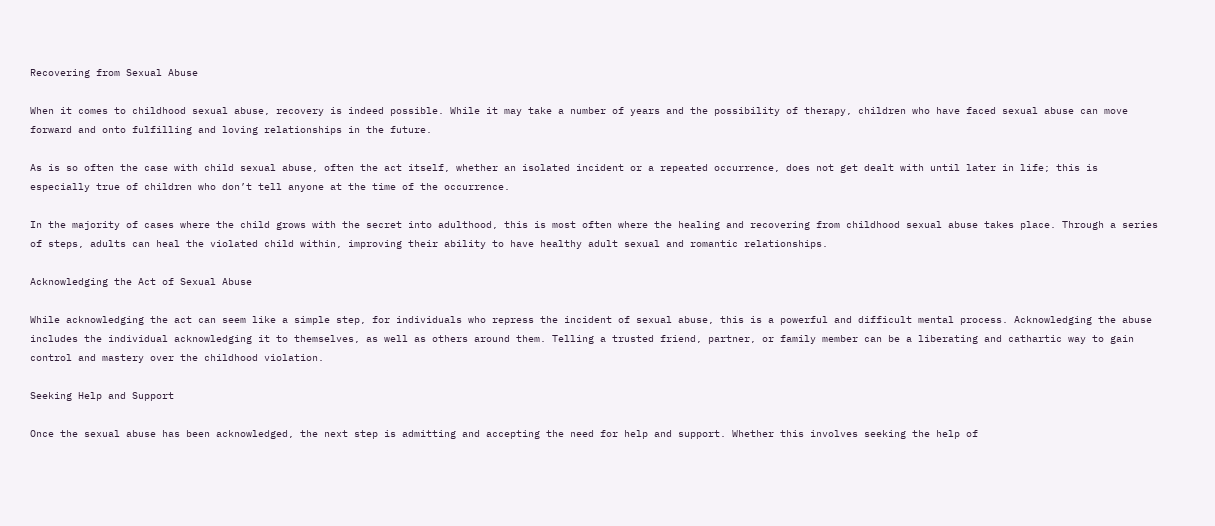Recovering from Sexual Abuse

When it comes to childhood sexual abuse, recovery is indeed possible. While it may take a number of years and the possibility of therapy, children who have faced sexual abuse can move forward and onto fulfilling and loving relationships in the future.

As is so often the case with child sexual abuse, often the act itself, whether an isolated incident or a repeated occurrence, does not get dealt with until later in life; this is especially true of children who don’t tell anyone at the time of the occurrence.

In the majority of cases where the child grows with the secret into adulthood, this is most often where the healing and recovering from childhood sexual abuse takes place. Through a series of steps, adults can heal the violated child within, improving their ability to have healthy adult sexual and romantic relationships.

Acknowledging the Act of Sexual Abuse

While acknowledging the act can seem like a simple step, for individuals who repress the incident of sexual abuse, this is a powerful and difficult mental process. Acknowledging the abuse includes the individual acknowledging it to themselves, as well as others around them. Telling a trusted friend, partner, or family member can be a liberating and cathartic way to gain control and mastery over the childhood violation.

Seeking Help and Support

Once the sexual abuse has been acknowledged, the next step is admitting and accepting the need for help and support. Whether this involves seeking the help of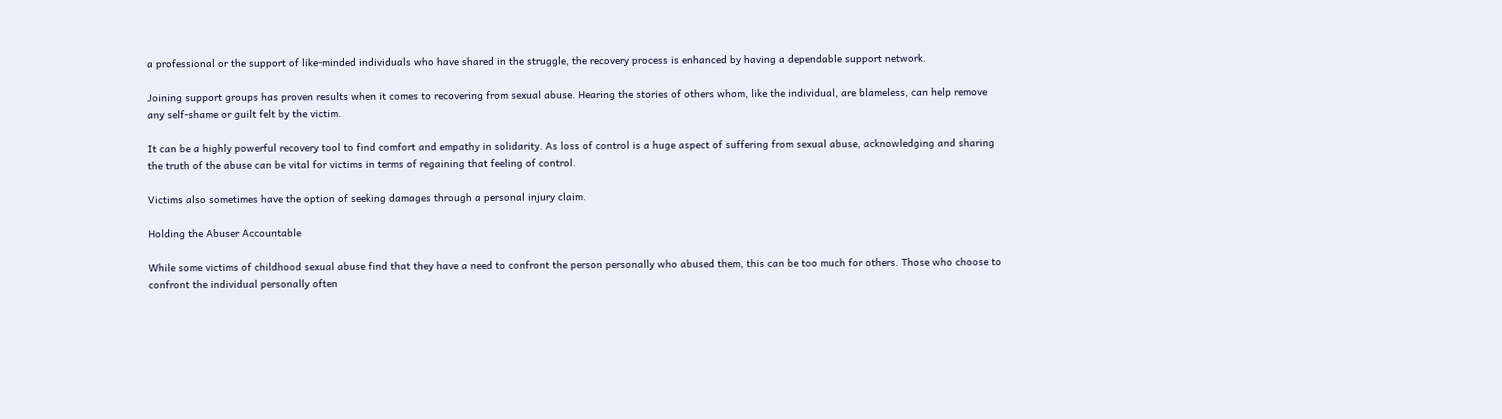a professional or the support of like-minded individuals who have shared in the struggle, the recovery process is enhanced by having a dependable support network.

Joining support groups has proven results when it comes to recovering from sexual abuse. Hearing the stories of others whom, like the individual, are blameless, can help remove any self-shame or guilt felt by the victim.

It can be a highly powerful recovery tool to find comfort and empathy in solidarity. As loss of control is a huge aspect of suffering from sexual abuse, acknowledging and sharing the truth of the abuse can be vital for victims in terms of regaining that feeling of control.

Victims also sometimes have the option of seeking damages through a personal injury claim.

Holding the Abuser Accountable

While some victims of childhood sexual abuse find that they have a need to confront the person personally who abused them, this can be too much for others. Those who choose to confront the individual personally often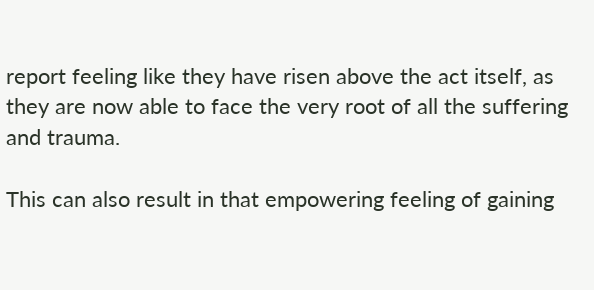report feeling like they have risen above the act itself, as they are now able to face the very root of all the suffering and trauma.

This can also result in that empowering feeling of gaining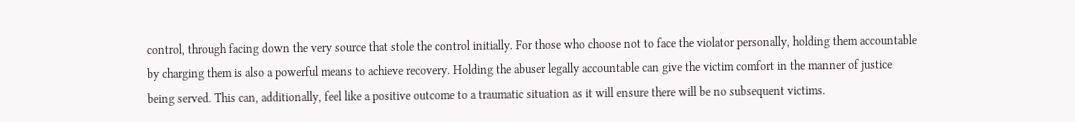control, through facing down the very source that stole the control initially. For those who choose not to face the violator personally, holding them accountable by charging them is also a powerful means to achieve recovery. Holding the abuser legally accountable can give the victim comfort in the manner of justice being served. This can, additionally, feel like a positive outcome to a traumatic situation as it will ensure there will be no subsequent victims.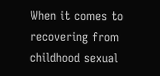When it comes to recovering from childhood sexual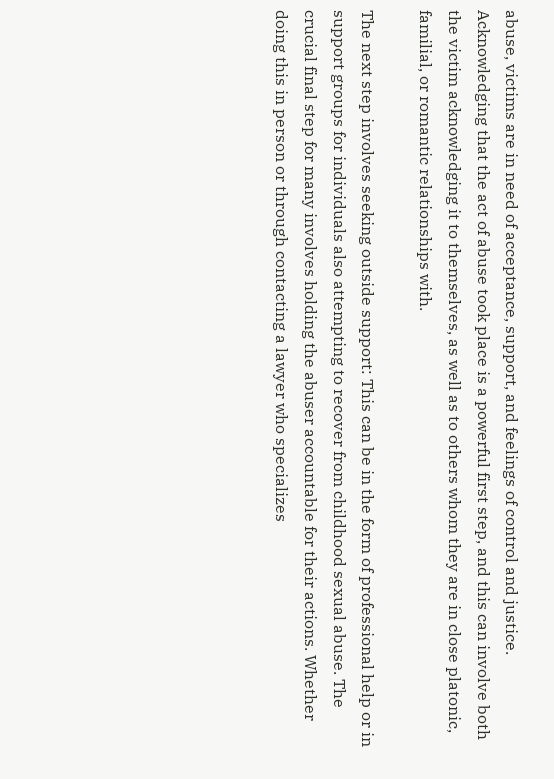abuse, victims are in need of acceptance, support, and feelings of control and justice. Acknowledging that the act of abuse took place is a powerful first step, and this can involve both the victim acknowledging it to themselves, as well as to others whom they are in close platonic, familial, or romantic relationships with.

The next step involves seeking outside support: This can be in the form of professional help or in support groups for individuals also attempting to recover from childhood sexual abuse. The crucial final step for many involves holding the abuser accountable for their actions. Whether doing this in person or through contacting a lawyer who specializes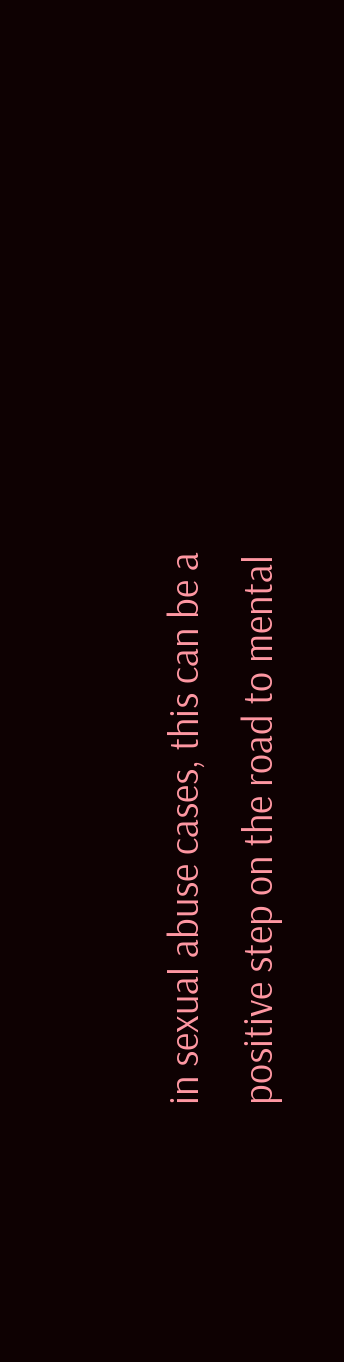in sexual abuse cases, this can be a positive step on the road to mental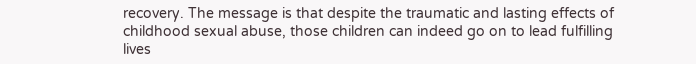recovery. The message is that despite the traumatic and lasting effects of childhood sexual abuse, those children can indeed go on to lead fulfilling lives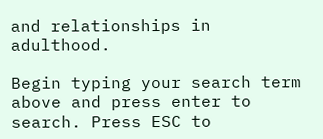and relationships in adulthood.

Begin typing your search term above and press enter to search. Press ESC to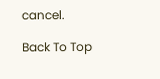cancel.

Back To Top